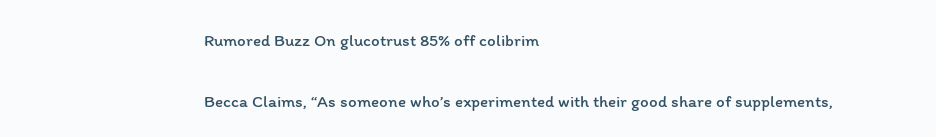Rumored Buzz On glucotrust 85% off colibrim

Becca Claims, “As someone who’s experimented with their good share of supplements,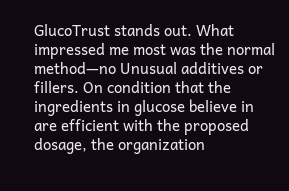GlucoTrust stands out. What impressed me most was the normal method—no Unusual additives or fillers. On condition that the ingredients in glucose believe in are efficient with the proposed dosage, the organization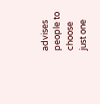advises people to choose just one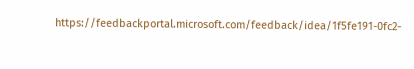https://feedbackportal.microsoft.com/feedback/idea/1f5fe191-0fc2-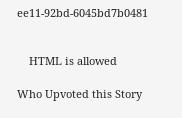ee11-92bd-6045bd7b0481


    HTML is allowed

Who Upvoted this Story